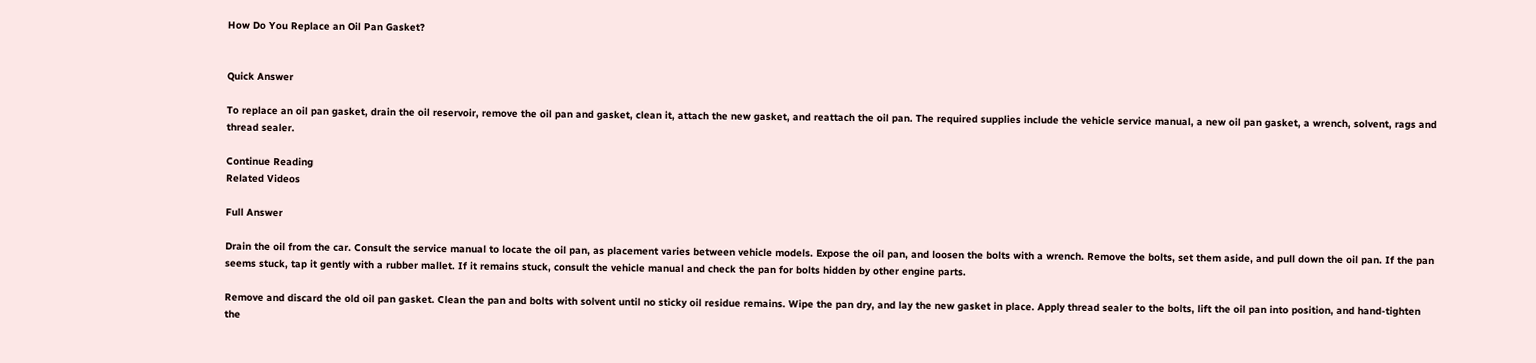How Do You Replace an Oil Pan Gasket?


Quick Answer

To replace an oil pan gasket, drain the oil reservoir, remove the oil pan and gasket, clean it, attach the new gasket, and reattach the oil pan. The required supplies include the vehicle service manual, a new oil pan gasket, a wrench, solvent, rags and thread sealer.

Continue Reading
Related Videos

Full Answer

Drain the oil from the car. Consult the service manual to locate the oil pan, as placement varies between vehicle models. Expose the oil pan, and loosen the bolts with a wrench. Remove the bolts, set them aside, and pull down the oil pan. If the pan seems stuck, tap it gently with a rubber mallet. If it remains stuck, consult the vehicle manual and check the pan for bolts hidden by other engine parts.

Remove and discard the old oil pan gasket. Clean the pan and bolts with solvent until no sticky oil residue remains. Wipe the pan dry, and lay the new gasket in place. Apply thread sealer to the bolts, lift the oil pan into position, and hand-tighten the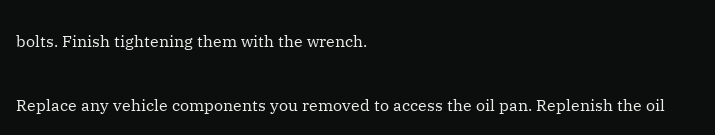bolts. Finish tightening them with the wrench.

Replace any vehicle components you removed to access the oil pan. Replenish the oil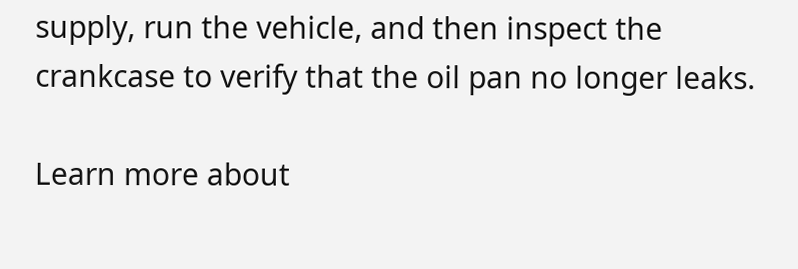supply, run the vehicle, and then inspect the crankcase to verify that the oil pan no longer leaks.

Learn more about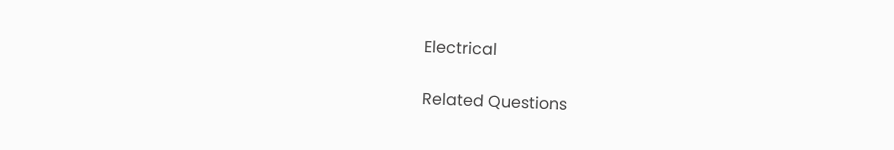Electrical

Related Questions